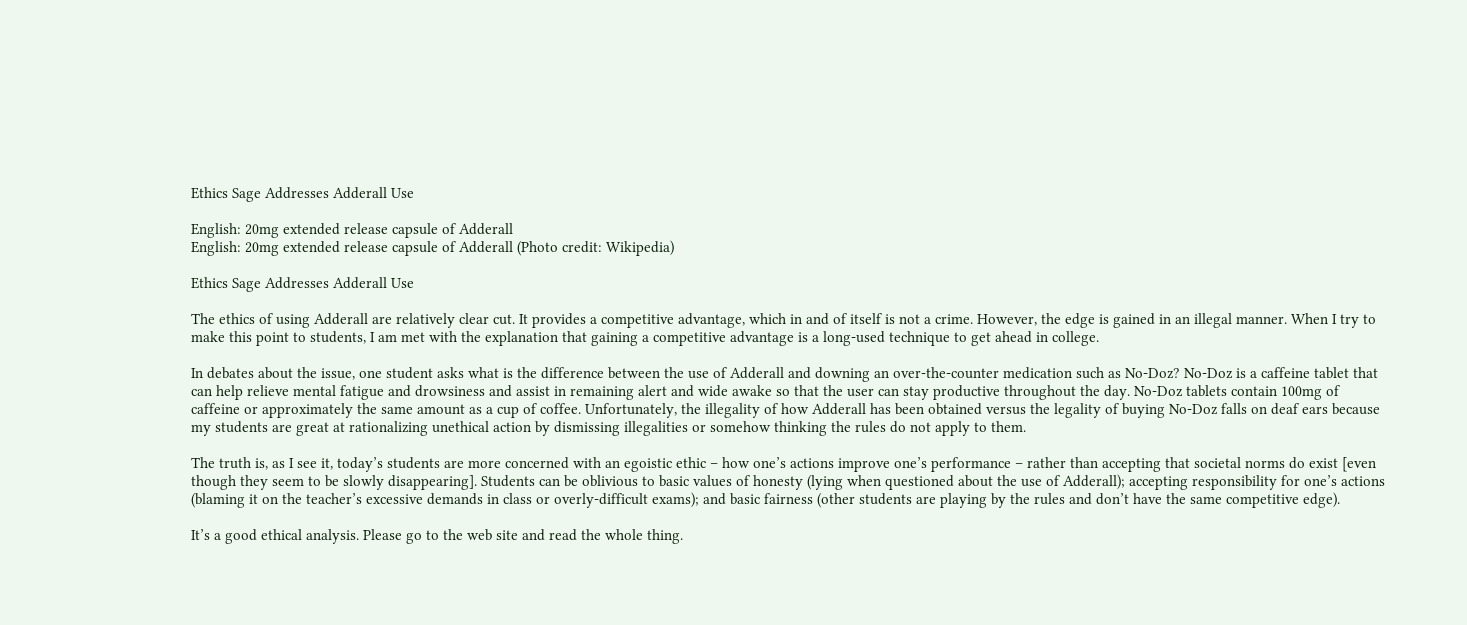Ethics Sage Addresses Adderall Use

English: 20mg extended release capsule of Adderall
English: 20mg extended release capsule of Adderall (Photo credit: Wikipedia)

Ethics Sage Addresses Adderall Use

The ethics of using Adderall are relatively clear cut. It provides a competitive advantage, which in and of itself is not a crime. However, the edge is gained in an illegal manner. When I try to make this point to students, I am met with the explanation that gaining a competitive advantage is a long-used technique to get ahead in college.

In debates about the issue, one student asks what is the difference between the use of Adderall and downing an over-the-counter medication such as No-Doz? No-Doz is a caffeine tablet that can help relieve mental fatigue and drowsiness and assist in remaining alert and wide awake so that the user can stay productive throughout the day. No-Doz tablets contain 100mg of caffeine or approximately the same amount as a cup of coffee. Unfortunately, the illegality of how Adderall has been obtained versus the legality of buying No-Doz falls on deaf ears because my students are great at rationalizing unethical action by dismissing illegalities or somehow thinking the rules do not apply to them.

The truth is, as I see it, today’s students are more concerned with an egoistic ethic – how one’s actions improve one’s performance – rather than accepting that societal norms do exist [even though they seem to be slowly disappearing]. Students can be oblivious to basic values of honesty (lying when questioned about the use of Adderall); accepting responsibility for one’s actions (blaming it on the teacher’s excessive demands in class or overly-difficult exams); and basic fairness (other students are playing by the rules and don’t have the same competitive edge).

It’s a good ethical analysis. Please go to the web site and read the whole thing.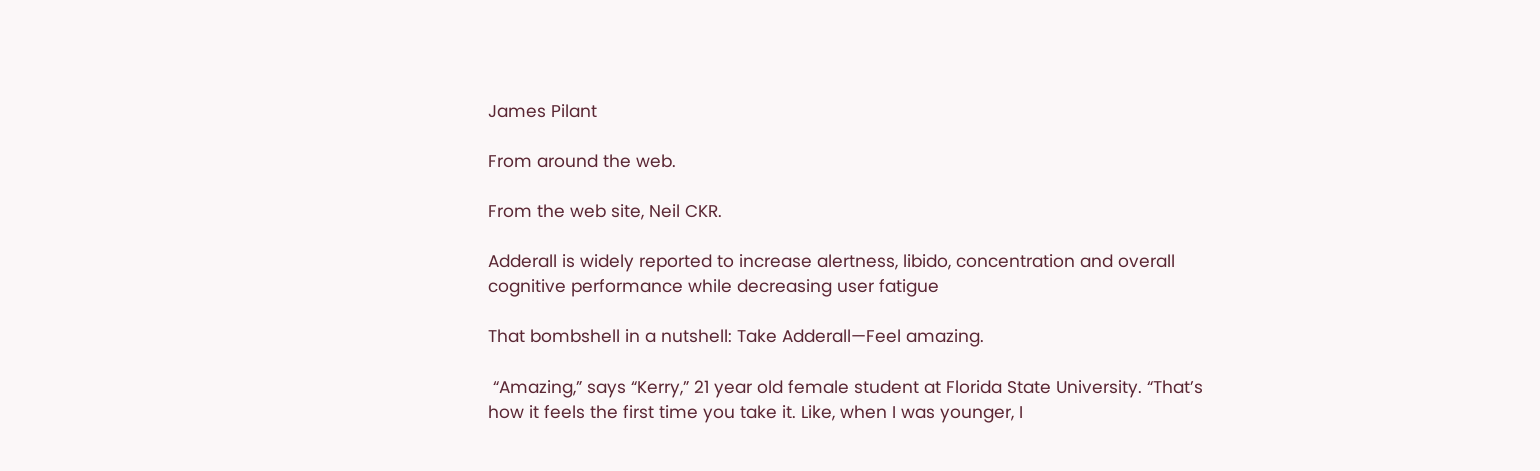James Pilant

From around the web.

From the web site, Neil CKR.

Adderall is widely reported to increase alertness, libido, concentration and overall cognitive performance while decreasing user fatigue

That bombshell in a nutshell: Take Adderall—Feel amazing.

 “Amazing,” says “Kerry,” 21 year old female student at Florida State University. “That’s how it feels the first time you take it. Like, when I was younger, I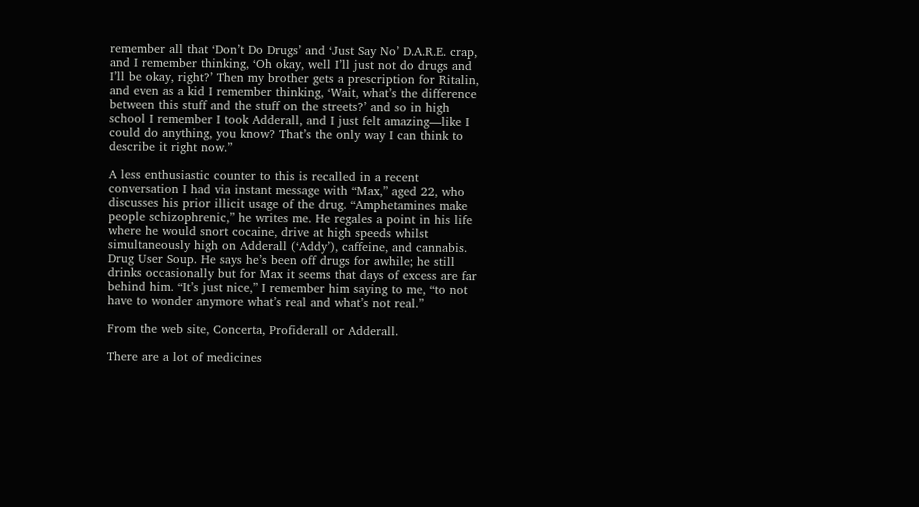remember all that ‘Don’t Do Drugs’ and ‘Just Say No’ D.A.R.E. crap, and I remember thinking, ‘Oh okay, well I’ll just not do drugs and I’ll be okay, right?’ Then my brother gets a prescription for Ritalin, and even as a kid I remember thinking, ‘Wait, what’s the difference between this stuff and the stuff on the streets?’ and so in high school I remember I took Adderall, and I just felt amazing—like I could do anything, you know? That’s the only way I can think to describe it right now.”

A less enthusiastic counter to this is recalled in a recent conversation I had via instant message with “Max,” aged 22, who discusses his prior illicit usage of the drug. “Amphetamines make people schizophrenic,” he writes me. He regales a point in his life where he would snort cocaine, drive at high speeds whilst simultaneously high on Adderall (‘Addy’), caffeine, and cannabis. Drug User Soup. He says he’s been off drugs for awhile; he still drinks occasionally but for Max it seems that days of excess are far behind him. “It’s just nice,” I remember him saying to me, “to not have to wonder anymore what’s real and what’s not real.”

From the web site, Concerta, Profiderall or Adderall.

There are a lot of medicines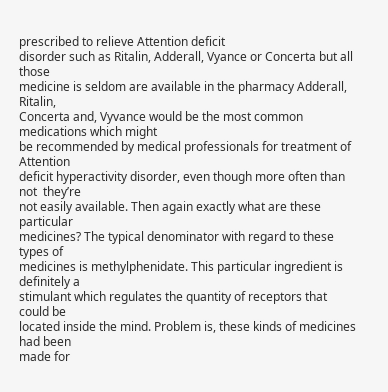prescribed to relieve Attention deficit
disorder such as Ritalin, Adderall, Vyance or Concerta but all those
medicine is seldom are available in the pharmacy Adderall, Ritalin,
Concerta and, Vyvance would be the most common medications which might
be recommended by medical professionals for treatment of Attention
deficit hyperactivity disorder, even though more often than not  they’re
not easily available. Then again exactly what are these particular
medicines? The typical denominator with regard to these types of
medicines is methylphenidate. This particular ingredient is definitely a
stimulant which regulates the quantity of receptors that could be
located inside the mind. Problem is, these kinds of medicines had been
made for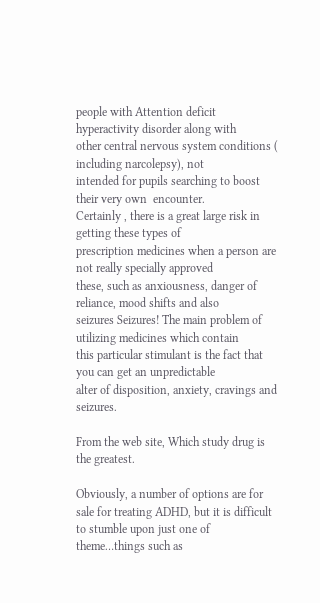people with Attention deficit hyperactivity disorder along with
other central nervous system conditions ( including narcolepsy), not
intended for pupils searching to boost their very own  encounter.
Certainly , there is a great large risk in getting these types of
prescription medicines when a person are not really specially approved
these, such as anxiousness, danger of reliance, mood shifts and also
seizures Seizures! The main problem of utilizing medicines which contain
this particular stimulant is the fact that you can get an unpredictable
alter of disposition, anxiety, cravings and seizures.

From the web site, Which study drug is the greatest.

Obviously, a number of options are for sale for treating ADHD, but it is difficult to stumble upon just one of theme…things such as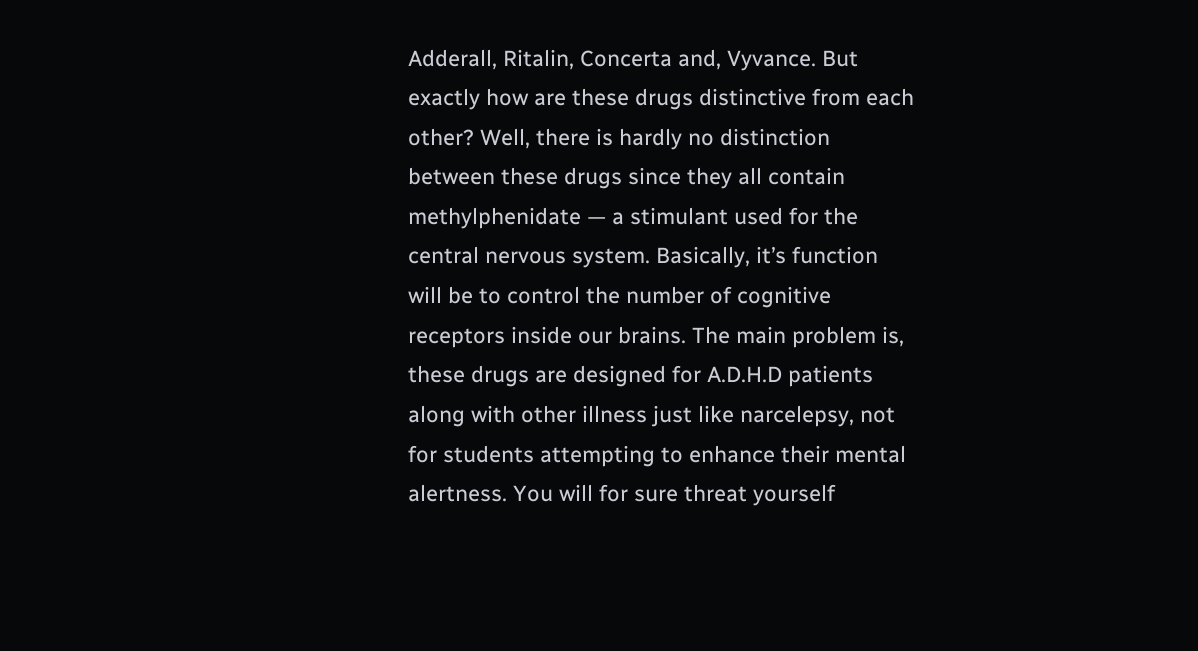Adderall, Ritalin, Concerta and, Vyvance. But exactly how are these drugs distinctive from each other? Well, there is hardly no distinction between these drugs since they all contain methylphenidate — a stimulant used for the central nervous system. Basically, it’s function will be to control the number of cognitive receptors inside our brains. The main problem is, these drugs are designed for A.D.H.D patients along with other illness just like narcelepsy, not for students attempting to enhance their mental alertness. You will for sure threat yourself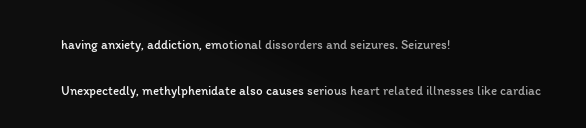having anxiety, addiction, emotional dissorders and seizures. Seizures!

Unexpectedly, methylphenidate also causes serious heart related illnesses like cardiac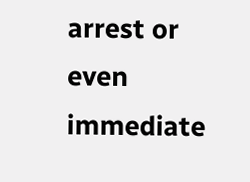arrest or even immediate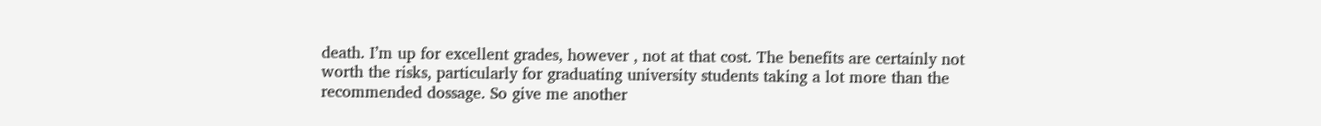death. I’m up for excellent grades, however , not at that cost. The benefits are certainly not worth the risks, particularly for graduating university students taking a lot more than the recommended dossage. So give me another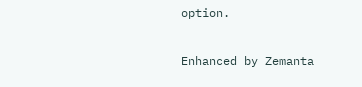option.

Enhanced by Zemanta